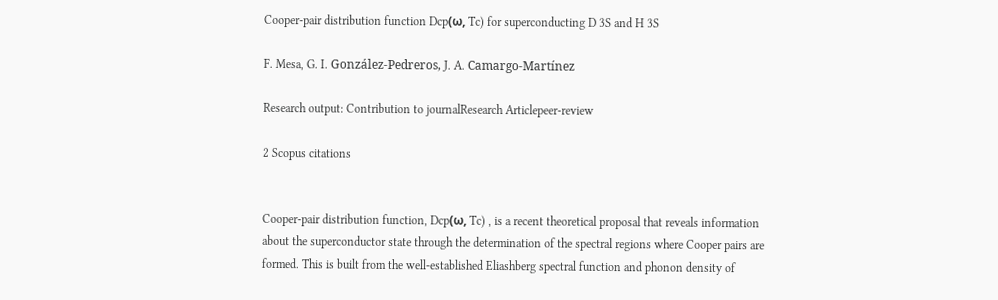Cooper-pair distribution function Dcp(ω, Tc) for superconducting D 3S and H 3S

F. Mesa, G. I. González-Pedreros, J. A. Camargo-Martínez

Research output: Contribution to journalResearch Articlepeer-review

2 Scopus citations


Cooper-pair distribution function, Dcp(ω, Tc) , is a recent theoretical proposal that reveals information about the superconductor state through the determination of the spectral regions where Cooper pairs are formed. This is built from the well-established Eliashberg spectral function and phonon density of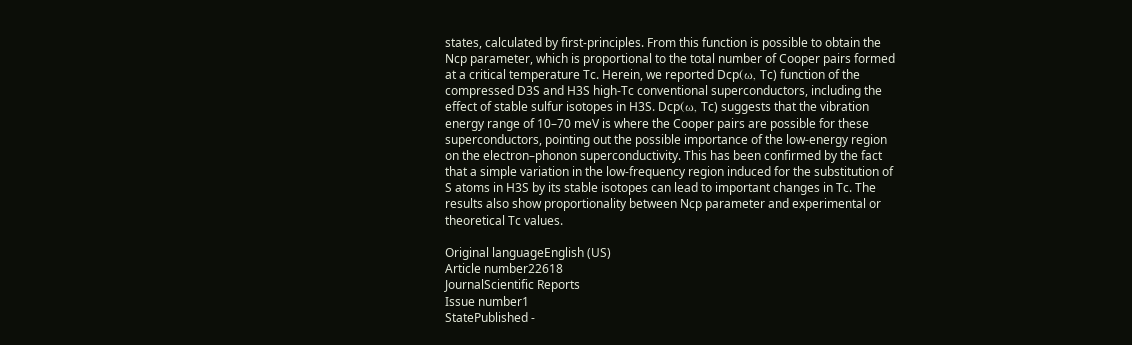states, calculated by first-principles. From this function is possible to obtain the Ncp parameter, which is proportional to the total number of Cooper pairs formed at a critical temperature Tc. Herein, we reported Dcp(ω, Tc) function of the compressed D3S and H3S high-Tc conventional superconductors, including the effect of stable sulfur isotopes in H3S. Dcp(ω, Tc) suggests that the vibration energy range of 10–70 meV is where the Cooper pairs are possible for these superconductors, pointing out the possible importance of the low-energy region on the electron–phonon superconductivity. This has been confirmed by the fact that a simple variation in the low-frequency region induced for the substitution of S atoms in H3S by its stable isotopes can lead to important changes in Tc. The results also show proportionality between Ncp parameter and experimental or theoretical Tc values.

Original languageEnglish (US)
Article number22618
JournalScientific Reports
Issue number1
StatePublished -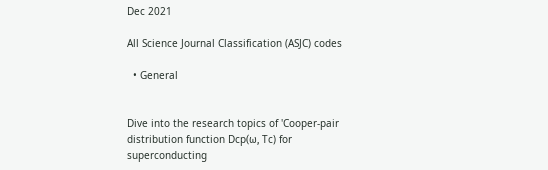Dec 2021

All Science Journal Classification (ASJC) codes

  • General


Dive into the research topics of 'Cooper-pair distribution function Dcp(ω, Tc) for superconducting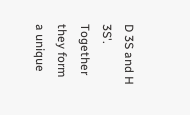D 3S and H 3S'. Together they form a unique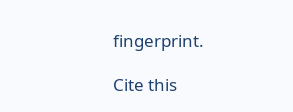fingerprint.

Cite this